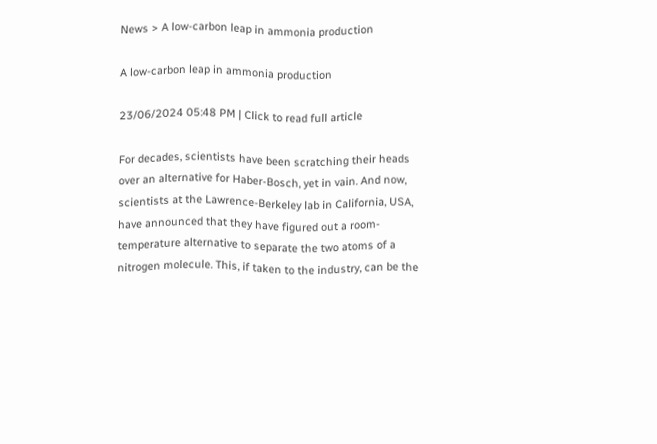News > A low-carbon leap in ammonia production

A low-carbon leap in ammonia production

23/06/2024 05:48 PM | Click to read full article

For decades, scientists have been scratching their heads over an alternative for Haber-Bosch, yet in vain. And now, scientists at the Lawrence-Berkeley lab in California, USA, have announced that they have figured out a room-temperature alternative to separate the two atoms of a nitrogen molecule. This, if taken to the industry, can be the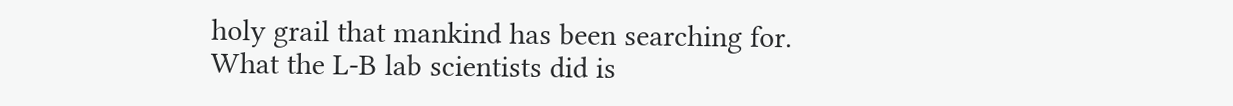holy grail that mankind has been searching for. What the L-B lab scientists did is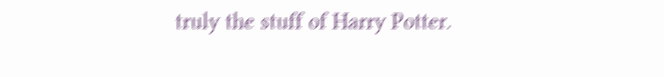truly the stuff of Harry Potter.